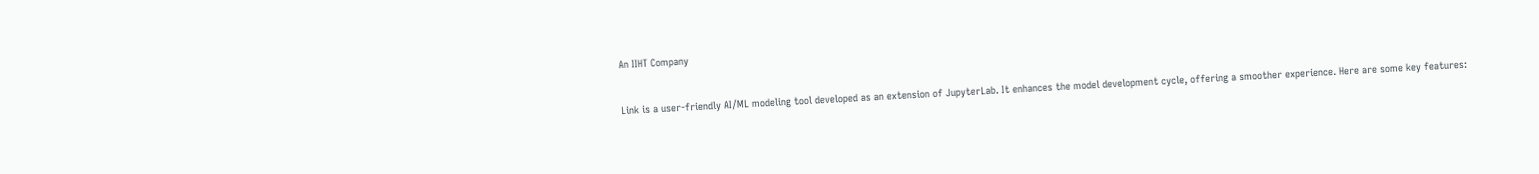An IIHT Company

Link is a user-friendly AI/ML modeling tool developed as an extension of JupyterLab. It enhances the model development cycle, offering a smoother experience. Here are some key features: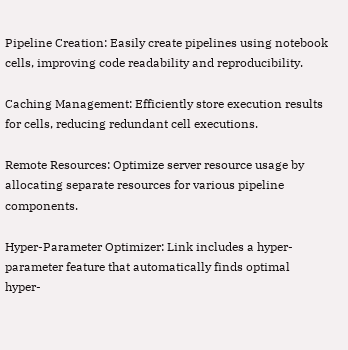Pipeline Creation: Easily create pipelines using notebook cells, improving code readability and reproducibility.

Caching Management: Efficiently store execution results for cells, reducing redundant cell executions.

Remote Resources: Optimize server resource usage by allocating separate resources for various pipeline components.

Hyper-Parameter Optimizer: Link includes a hyper-parameter feature that automatically finds optimal hyper-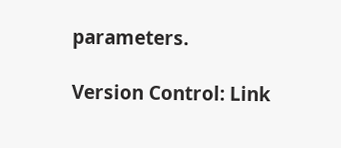parameters.

Version Control: Link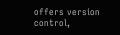offers version control,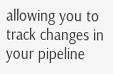allowing you to track changes in your pipeline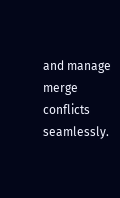and manage merge conflicts seamlessly.